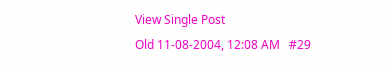View Single Post
Old 11-08-2004, 12:08 AM   #29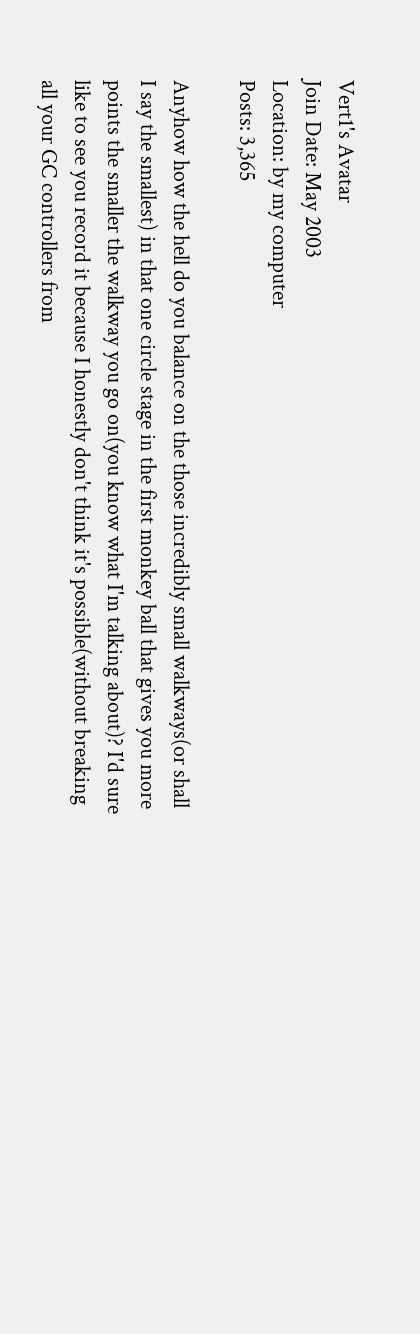Vert1's Avatar
Join Date: May 2003
Location: by my computer
Posts: 3,365

Anyhow how the hell do you balance on the those incredibly small walkways(or shall I say the smallest) in that one circle stage in the first monkey ball that gives you more points the smaller the walkway you go on(you know what I'm talking about)? I'd sure like to see you record it because I honestly don't think it's possible(without breaking all your GC controllers from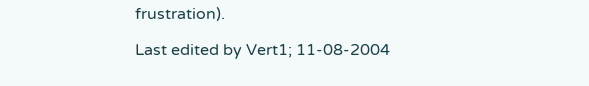frustration).

Last edited by Vert1; 11-08-2004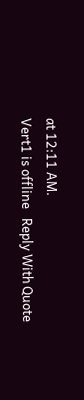at 12:11 AM.
Vert1 is offline   Reply With Quote